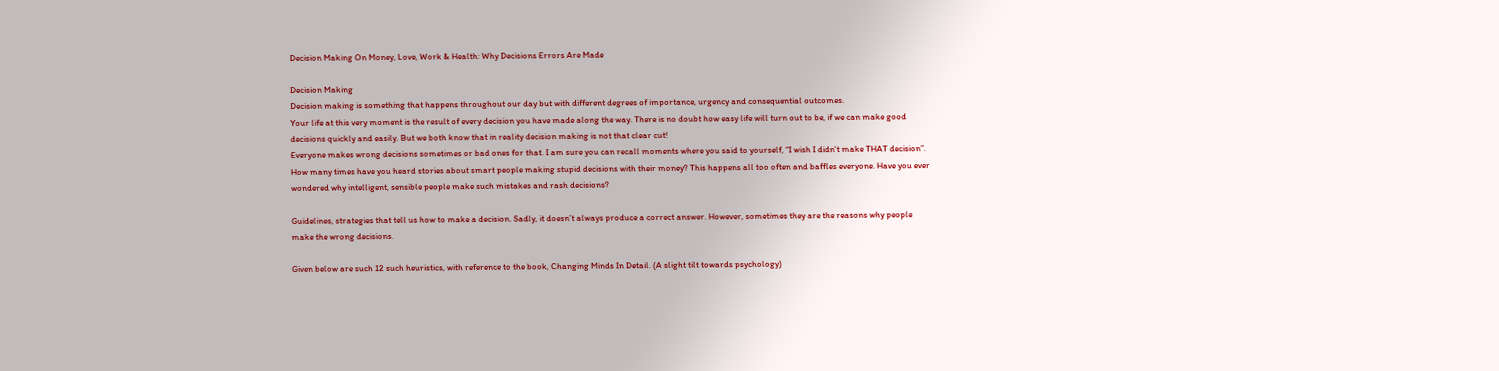Decision Making On Money, Love, Work & Health: Why Decisions Errors Are Made

Decision Making
Decision making is something that happens throughout our day but with different degrees of importance, urgency and consequential outcomes.
Your life at this very moment is the result of every decision you have made along the way. There is no doubt how easy life will turn out to be, if we can make good decisions quickly and easily. But we both know that in reality decision making is not that clear cut!
Everyone makes wrong decisions sometimes or bad ones for that. I am sure you can recall moments where you said to yourself, “I wish I didn't make THAT decision”.
How many times have you heard stories about smart people making stupid decisions with their money? This happens all too often and baffles everyone. Have you ever wondered why intelligent, sensible people make such mistakes and rash decisions?

Guidelines, strategies that tell us how to make a decision. Sadly, it doesn’t always produce a correct answer. However, sometimes they are the reasons why people make the wrong decisions.

Given below are such 12 such heuristics, with reference to the book, Changing Minds In Detail. (A slight tilt towards psychology)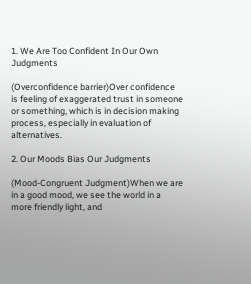1. We Are Too Confident In Our Own Judgments

(Overconfidence barrier)Over confidence is feeling of exaggerated trust in someone or something, which is in decision making process, especially in evaluation of alternatives.

2. Our Moods Bias Our Judgments

(Mood-Congruent Judgment)When we are in a good mood, we see the world in a more friendly light, and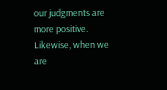our judgments are more positive. Likewise, when we are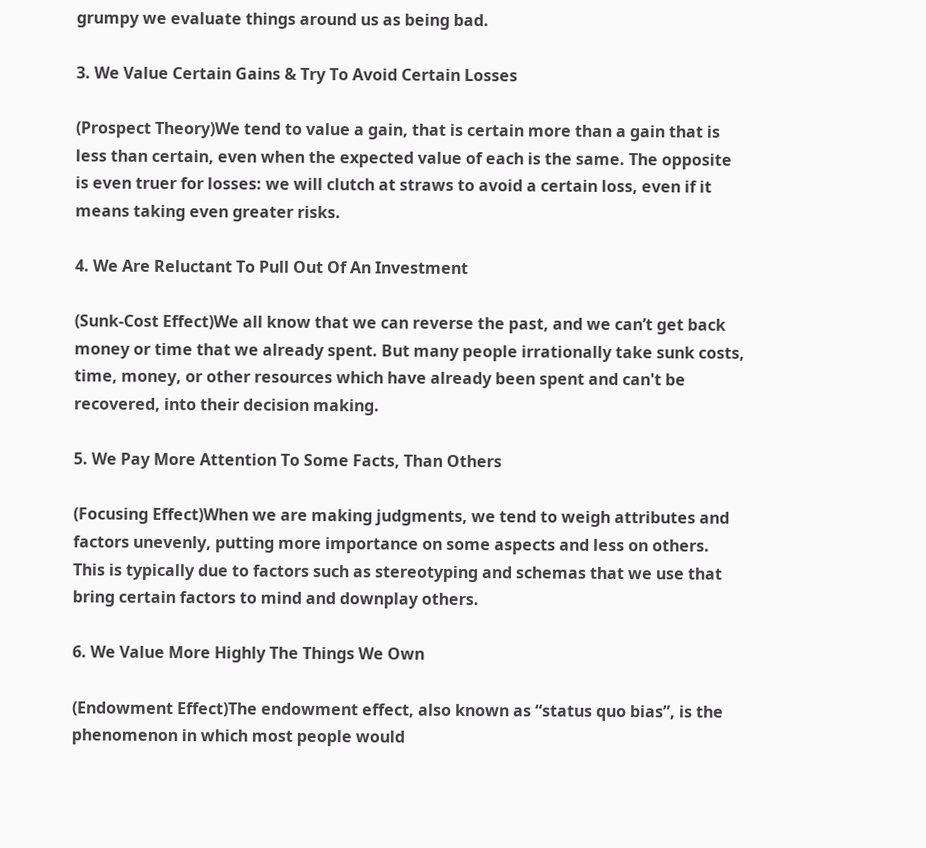grumpy we evaluate things around us as being bad.

3. We Value Certain Gains & Try To Avoid Certain Losses

(Prospect Theory)We tend to value a gain, that is certain more than a gain that is less than certain, even when the expected value of each is the same. The opposite is even truer for losses: we will clutch at straws to avoid a certain loss, even if it means taking even greater risks.

4. We Are Reluctant To Pull Out Of An Investment

(Sunk-Cost Effect)We all know that we can reverse the past, and we can’t get back money or time that we already spent. But many people irrationally take sunk costs, time, money, or other resources which have already been spent and can't be recovered, into their decision making.

5. We Pay More Attention To Some Facts, Than Others

(Focusing Effect)When we are making judgments, we tend to weigh attributes and factors unevenly, putting more importance on some aspects and less on others.
This is typically due to factors such as stereotyping and schemas that we use that bring certain factors to mind and downplay others.

6. We Value More Highly The Things We Own

(Endowment Effect)The endowment effect, also known as “status quo bias”, is the phenomenon in which most people would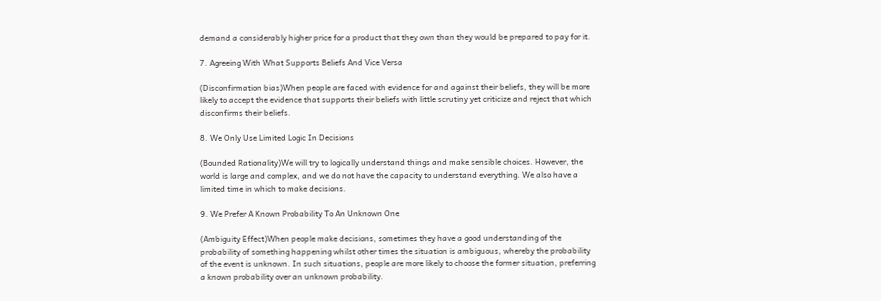demand a considerably higher price for a product that they own than they would be prepared to pay for it.

7. Agreeing With What Supports Beliefs And Vice Versa

(Disconfirmation bias)When people are faced with evidence for and against their beliefs, they will be more likely to accept the evidence that supports their beliefs with little scrutiny yet criticize and reject that which disconfirms their beliefs.

8. We Only Use Limited Logic In Decisions

(Bounded Rationality)We will try to logically understand things and make sensible choices. However, the world is large and complex, and we do not have the capacity to understand everything. We also have a limited time in which to make decisions.

9. We Prefer A Known Probability To An Unknown One

(Ambiguity Effect)When people make decisions, sometimes they have a good understanding of the probability of something happening whilst other times the situation is ambiguous, whereby the probability of the event is unknown. In such situations, people are more likely to choose the former situation, preferring a known probability over an unknown probability.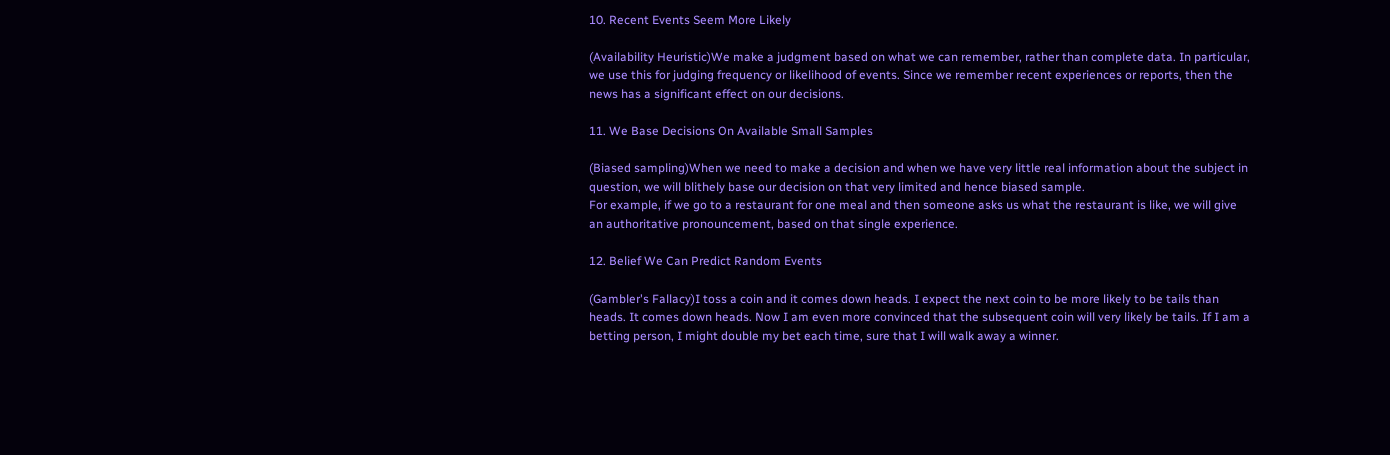10. Recent Events Seem More Likely

(Availability Heuristic)We make a judgment based on what we can remember, rather than complete data. In particular, we use this for judging frequency or likelihood of events. Since we remember recent experiences or reports, then the news has a significant effect on our decisions.

11. We Base Decisions On Available Small Samples

(Biased sampling)When we need to make a decision and when we have very little real information about the subject in question, we will blithely base our decision on that very limited and hence biased sample.
For example, if we go to a restaurant for one meal and then someone asks us what the restaurant is like, we will give an authoritative pronouncement, based on that single experience.

12. Belief We Can Predict Random Events

(Gambler's Fallacy)I toss a coin and it comes down heads. I expect the next coin to be more likely to be tails than heads. It comes down heads. Now I am even more convinced that the subsequent coin will very likely be tails. If I am a betting person, I might double my bet each time, sure that I will walk away a winner.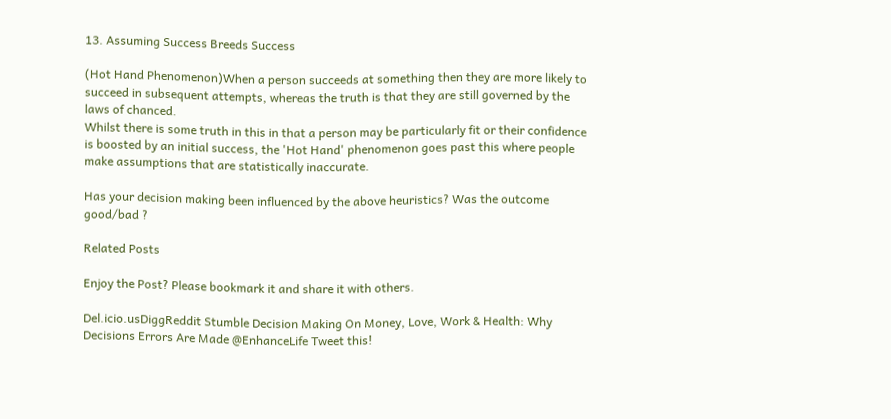13. Assuming Success Breeds Success

(Hot Hand Phenomenon)When a person succeeds at something then they are more likely to succeed in subsequent attempts, whereas the truth is that they are still governed by the laws of chanced.
Whilst there is some truth in this in that a person may be particularly fit or their confidence is boosted by an initial success, the 'Hot Hand' phenomenon goes past this where people make assumptions that are statistically inaccurate.

Has your decision making been influenced by the above heuristics? Was the outcome good/bad ?

Related Posts

Enjoy the Post? Please bookmark it and share it with others.

Del.icio.usDiggReddit Stumble Decision Making On Money, Love, Work & Health: Why Decisions Errors Are Made @EnhanceLife Tweet this!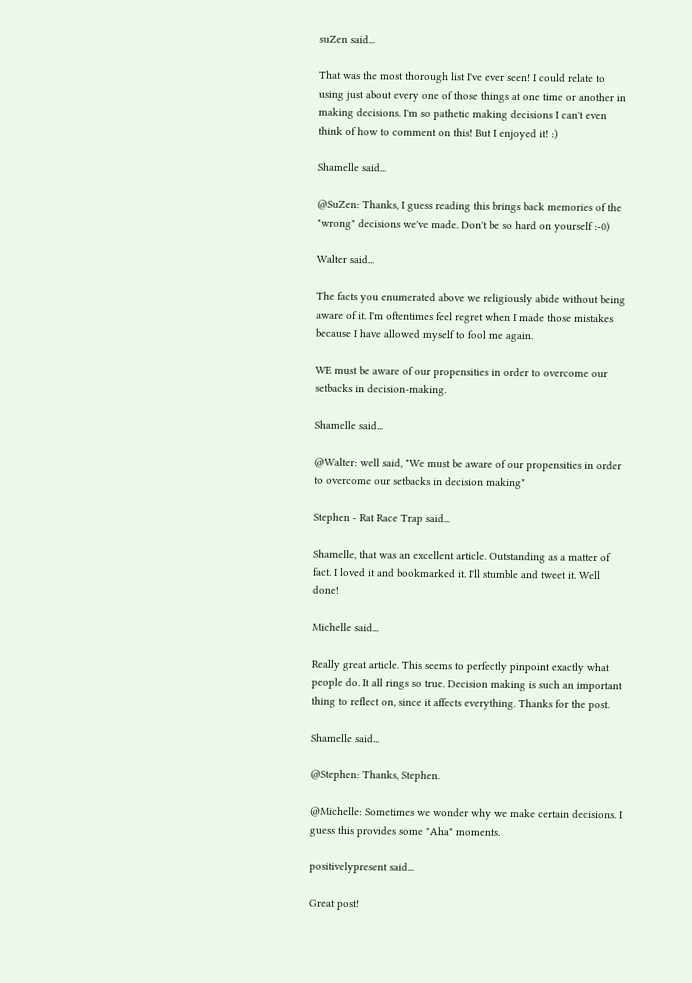suZen said...

That was the most thorough list I've ever seen! I could relate to using just about every one of those things at one time or another in making decisions. I'm so pathetic making decisions I can't even think of how to comment on this! But I enjoyed it! :)

Shamelle said...

@SuZen: Thanks, I guess reading this brings back memories of the "wrong" decisions we've made. Don't be so hard on yourself :-0)

Walter said...

The facts you enumerated above we religiously abide without being aware of it. I'm oftentimes feel regret when I made those mistakes because I have allowed myself to fool me again.

WE must be aware of our propensities in order to overcome our setbacks in decision-making.

Shamelle said...

@Walter: well said, "We must be aware of our propensities in order to overcome our setbacks in decision making"

Stephen - Rat Race Trap said...

Shamelle, that was an excellent article. Outstanding as a matter of fact. I loved it and bookmarked it. I'll stumble and tweet it. Well done!

Michelle said...

Really great article. This seems to perfectly pinpoint exactly what people do. It all rings so true. Decision making is such an important thing to reflect on, since it affects everything. Thanks for the post.

Shamelle said...

@Stephen: Thanks, Stephen.

@Michelle: Sometimes we wonder why we make certain decisions. I guess this provides some "Aha" moments.

positivelypresent said...

Great post!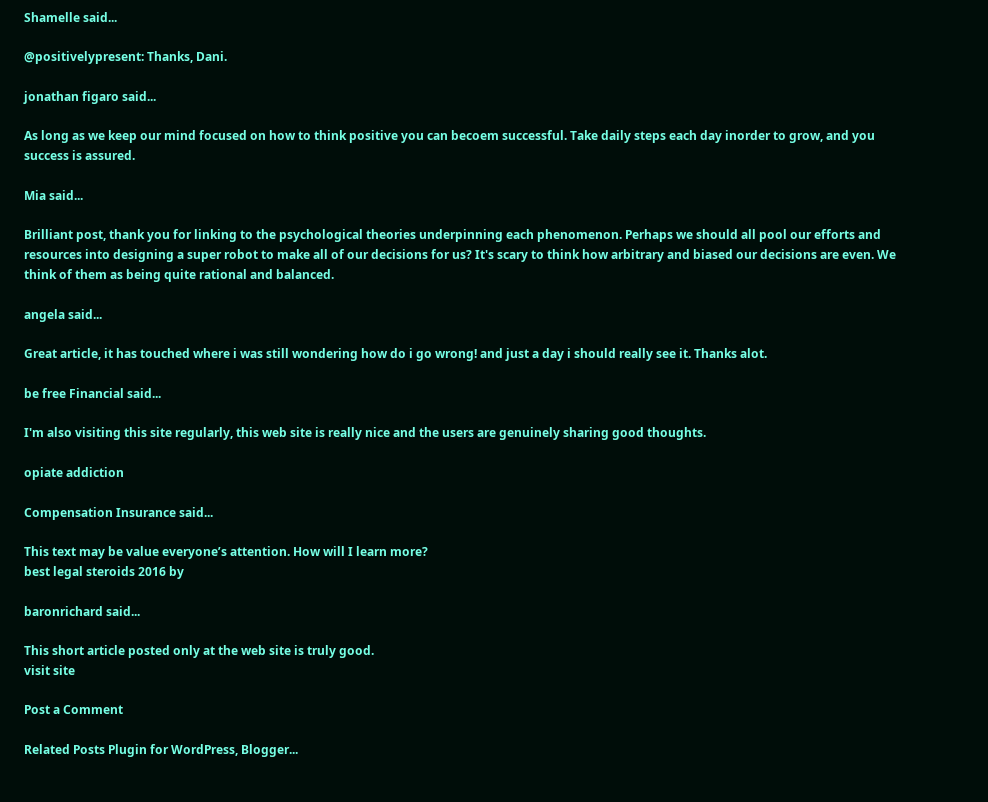Shamelle said...

@positivelypresent: Thanks, Dani.

jonathan figaro said...

As long as we keep our mind focused on how to think positive you can becoem successful. Take daily steps each day inorder to grow, and you success is assured.

Mia said...

Brilliant post, thank you for linking to the psychological theories underpinning each phenomenon. Perhaps we should all pool our efforts and resources into designing a super robot to make all of our decisions for us? It's scary to think how arbitrary and biased our decisions are even. We think of them as being quite rational and balanced.

angela said...

Great article, it has touched where i was still wondering how do i go wrong! and just a day i should really see it. Thanks alot.

be free Financial said...

I'm also visiting this site regularly, this web site is really nice and the users are genuinely sharing good thoughts.

opiate addiction

Compensation Insurance said...

This text may be value everyone’s attention. How will I learn more?
best legal steroids 2016 by

baronrichard said...

This short article posted only at the web site is truly good.
visit site

Post a Comment

Related Posts Plugin for WordPress, Blogger...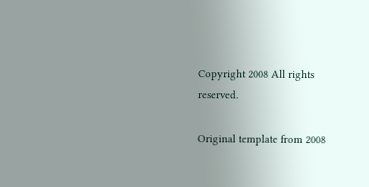Copyright 2008 All rights reserved.

Original template from 2008